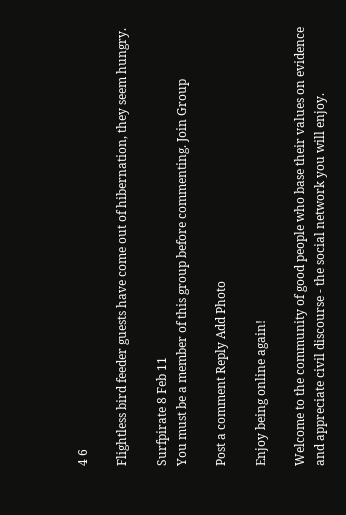4 6

Flightless bird feeder guests have come out of hibernation, they seem hungry.

Surfpirate 8 Feb 11
You must be a member of this group before commenting. Join Group

Post a comment Reply Add Photo

Enjoy being online again!

Welcome to the community of good people who base their values on evidence and appreciate civil discourse - the social network you will enjoy.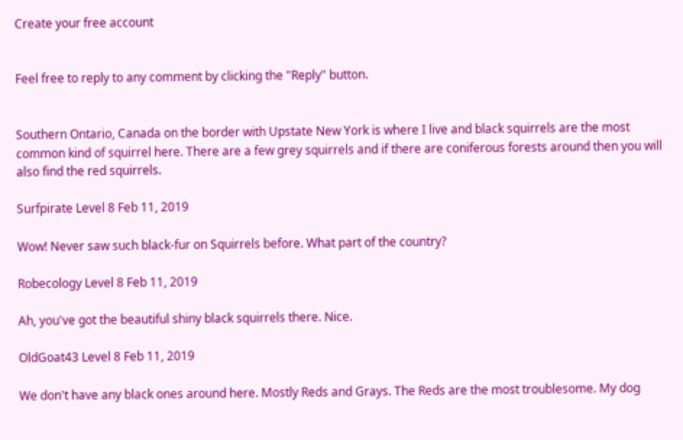Create your free account


Feel free to reply to any comment by clicking the "Reply" button.


Southern Ontario, Canada on the border with Upstate New York is where I live and black squirrels are the most common kind of squirrel here. There are a few grey squirrels and if there are coniferous forests around then you will also find the red squirrels.

Surfpirate Level 8 Feb 11, 2019

Wow! Never saw such black-fur on Squirrels before. What part of the country?

Robecology Level 8 Feb 11, 2019

Ah, you've got the beautiful shiny black squirrels there. Nice.

OldGoat43 Level 8 Feb 11, 2019

We don't have any black ones around here. Mostly Reds and Grays. The Reds are the most troublesome. My dog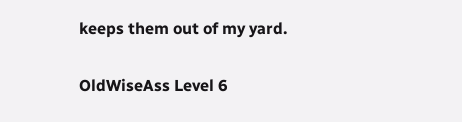keeps them out of my yard.

OldWiseAss Level 6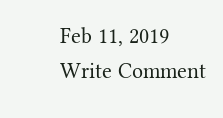Feb 11, 2019
Write Comment